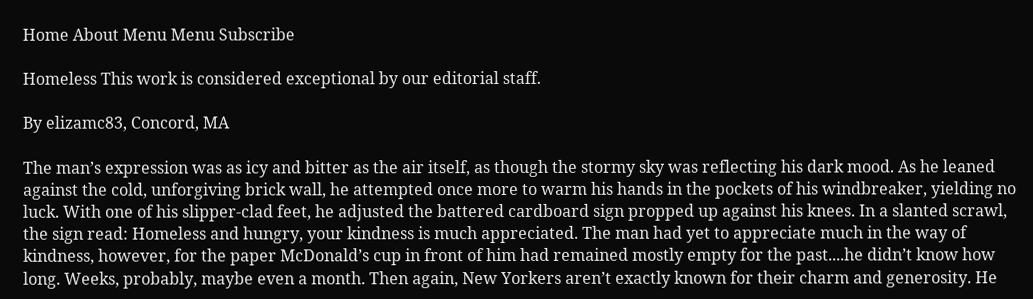Home About Menu Menu Subscribe

Homeless This work is considered exceptional by our editorial staff.

By elizamc83, Concord, MA

The man’s expression was as icy and bitter as the air itself, as though the stormy sky was reflecting his dark mood. As he leaned against the cold, unforgiving brick wall, he attempted once more to warm his hands in the pockets of his windbreaker, yielding no luck. With one of his slipper-clad feet, he adjusted the battered cardboard sign propped up against his knees. In a slanted scrawl, the sign read: Homeless and hungry, your kindness is much appreciated. The man had yet to appreciate much in the way of kindness, however, for the paper McDonald’s cup in front of him had remained mostly empty for the past....he didn’t know how long. Weeks, probably, maybe even a month. Then again, New Yorkers aren’t exactly known for their charm and generosity. He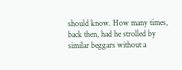should know. How many times, back then, had he strolled by similar beggars without a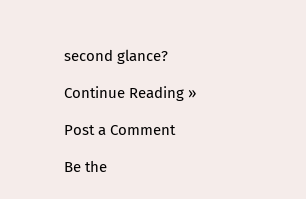second glance?

Continue Reading »

Post a Comment

Be the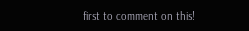first to comment on this!